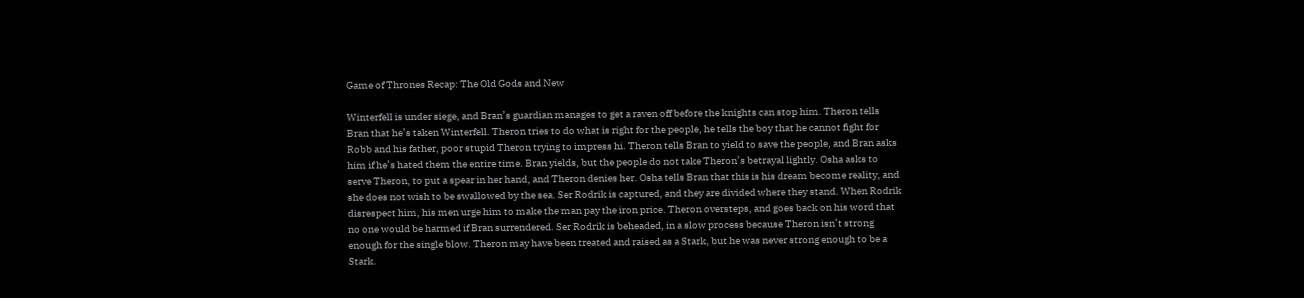Game of Thrones Recap: The Old Gods and New

Winterfell is under siege, and Bran’s guardian manages to get a raven off before the knights can stop him. Theron tells Bran that he’s taken Winterfell. Theron tries to do what is right for the people, he tells the boy that he cannot fight for Robb and his father, poor stupid Theron trying to impress hi. Theron tells Bran to yield to save the people, and Bran asks him if he’s hated them the entire time. Bran yields, but the people do not take Theron’s betrayal lightly. Osha asks to serve Theron, to put a spear in her hand, and Theron denies her. Osha tells Bran that this is his dream become reality, and she does not wish to be swallowed by the sea. Ser Rodrik is captured, and they are divided where they stand. When Rodrik disrespect him, his men urge him to make the man pay the iron price. Theron oversteps, and goes back on his word that no one would be harmed if Bran surrendered. Ser Rodrik is beheaded, in a slow process because Theron isn’t strong enough for the single blow. Theron may have been treated and raised as a Stark, but he was never strong enough to be a Stark.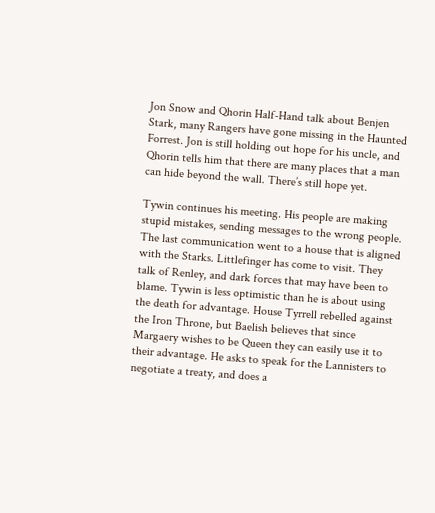Jon Snow and Qhorin Half-Hand talk about Benjen Stark, many Rangers have gone missing in the Haunted Forrest. Jon is still holding out hope for his uncle, and Qhorin tells him that there are many places that a man can hide beyond the wall. There’s still hope yet.

Tywin continues his meeting. His people are making stupid mistakes, sending messages to the wrong people. The last communication went to a house that is aligned with the Starks. Littlefinger has come to visit. They talk of Renley, and dark forces that may have been to blame. Tywin is less optimistic than he is about using the death for advantage. House Tyrrell rebelled against the Iron Throne, but Baelish believes that since Margaery wishes to be Queen they can easily use it to their advantage. He asks to speak for the Lannisters to negotiate a treaty, and does a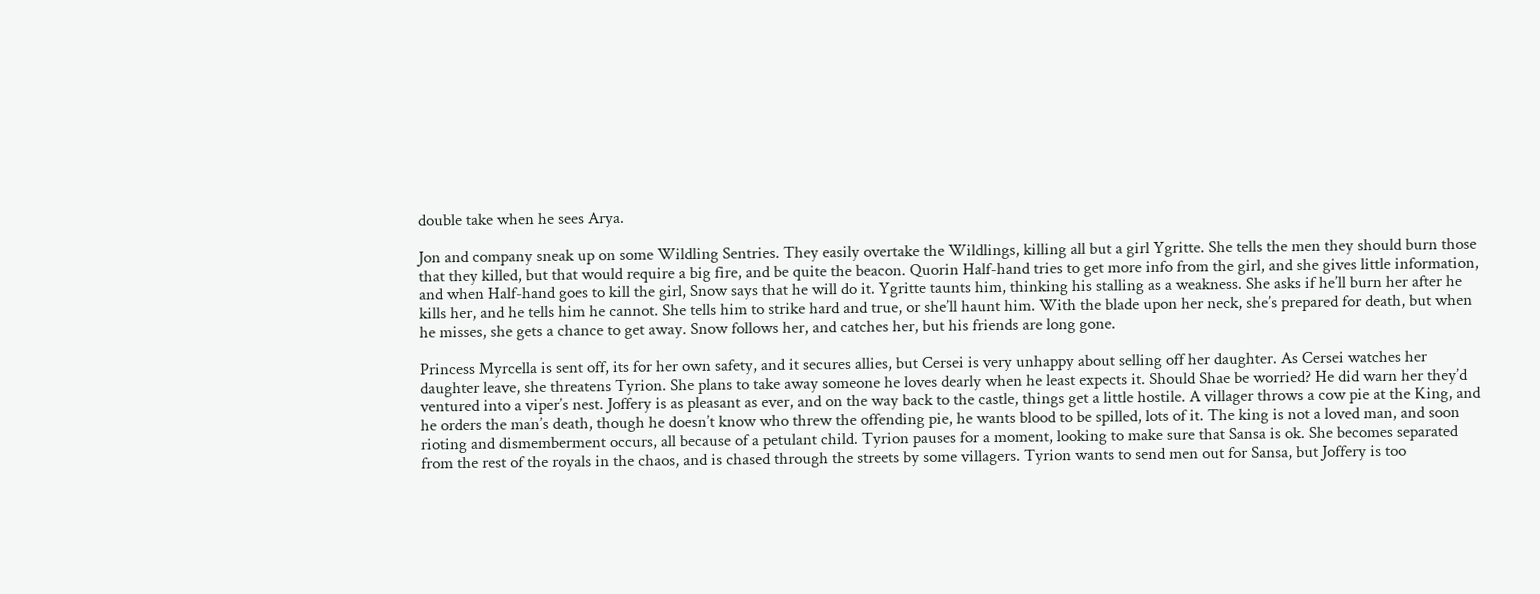double take when he sees Arya.

Jon and company sneak up on some Wildling Sentries. They easily overtake the Wildlings, killing all but a girl Ygritte. She tells the men they should burn those that they killed, but that would require a big fire, and be quite the beacon. Quorin Half-hand tries to get more info from the girl, and she gives little information, and when Half-hand goes to kill the girl, Snow says that he will do it. Ygritte taunts him, thinking his stalling as a weakness. She asks if he’ll burn her after he kills her, and he tells him he cannot. She tells him to strike hard and true, or she’ll haunt him. With the blade upon her neck, she’s prepared for death, but when he misses, she gets a chance to get away. Snow follows her, and catches her, but his friends are long gone.

Princess Myrcella is sent off, its for her own safety, and it secures allies, but Cersei is very unhappy about selling off her daughter. As Cersei watches her daughter leave, she threatens Tyrion. She plans to take away someone he loves dearly when he least expects it. Should Shae be worried? He did warn her they’d ventured into a viper’s nest. Joffery is as pleasant as ever, and on the way back to the castle, things get a little hostile. A villager throws a cow pie at the King, and he orders the man’s death, though he doesn’t know who threw the offending pie, he wants blood to be spilled, lots of it. The king is not a loved man, and soon rioting and dismemberment occurs, all because of a petulant child. Tyrion pauses for a moment, looking to make sure that Sansa is ok. She becomes separated from the rest of the royals in the chaos, and is chased through the streets by some villagers. Tyrion wants to send men out for Sansa, but Joffery is too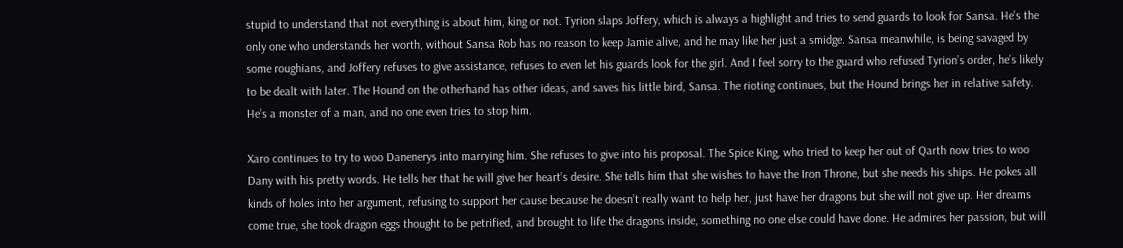stupid to understand that not everything is about him, king or not. Tyrion slaps Joffery, which is always a highlight and tries to send guards to look for Sansa. He’s the only one who understands her worth, without Sansa Rob has no reason to keep Jamie alive, and he may like her just a smidge. Sansa meanwhile, is being savaged by some roughians, and Joffery refuses to give assistance, refuses to even let his guards look for the girl. And I feel sorry to the guard who refused Tyrion’s order, he’s likely to be dealt with later. The Hound on the otherhand has other ideas, and saves his little bird, Sansa. The rioting continues, but the Hound brings her in relative safety. He’s a monster of a man, and no one even tries to stop him.

Xaro continues to try to woo Danenerys into marrying him. She refuses to give into his proposal. The Spice King, who tried to keep her out of Qarth now tries to woo Dany with his pretty words. He tells her that he will give her heart’s desire. She tells him that she wishes to have the Iron Throne, but she needs his ships. He pokes all kinds of holes into her argument, refusing to support her cause because he doesn’t really want to help her, just have her dragons but she will not give up. Her dreams come true, she took dragon eggs thought to be petrified, and brought to life the dragons inside, something no one else could have done. He admires her passion, but will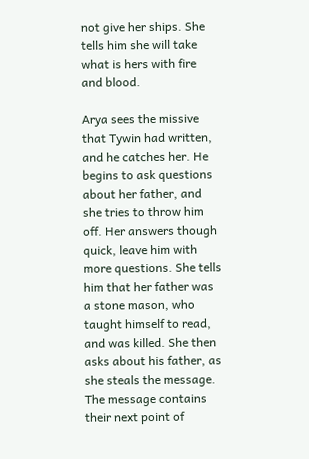not give her ships. She tells him she will take what is hers with fire and blood.

Arya sees the missive that Tywin had written, and he catches her. He begins to ask questions about her father, and she tries to throw him off. Her answers though quick, leave him with more questions. She tells him that her father was a stone mason, who taught himself to read, and was killed. She then asks about his father, as she steals the message. The message contains their next point of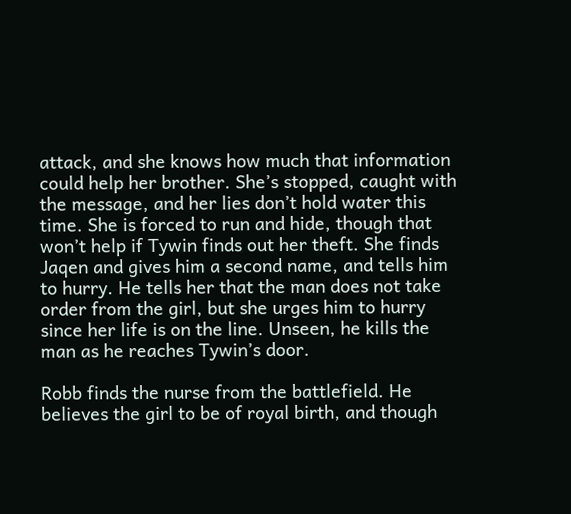attack, and she knows how much that information could help her brother. She’s stopped, caught with the message, and her lies don’t hold water this time. She is forced to run and hide, though that won’t help if Tywin finds out her theft. She finds Jaqen and gives him a second name, and tells him to hurry. He tells her that the man does not take order from the girl, but she urges him to hurry since her life is on the line. Unseen, he kills the man as he reaches Tywin’s door.

Robb finds the nurse from the battlefield. He believes the girl to be of royal birth, and though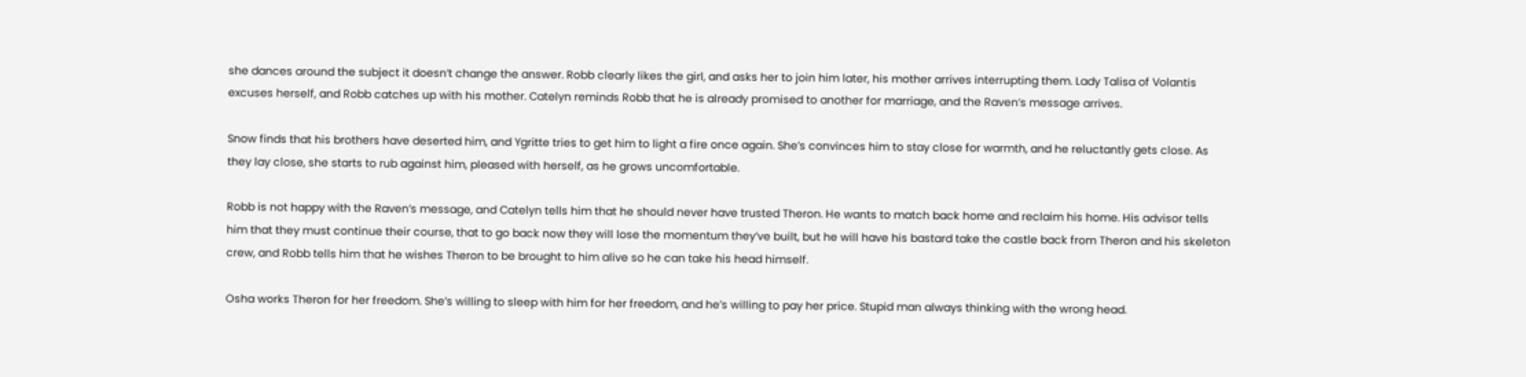she dances around the subject it doesn’t change the answer. Robb clearly likes the girl, and asks her to join him later, his mother arrives interrupting them. Lady Talisa of Volantis excuses herself, and Robb catches up with his mother. Catelyn reminds Robb that he is already promised to another for marriage, and the Raven’s message arrives.

Snow finds that his brothers have deserted him, and Ygritte tries to get him to light a fire once again. She’s convinces him to stay close for warmth, and he reluctantly gets close. As they lay close, she starts to rub against him, pleased with herself, as he grows uncomfortable.

Robb is not happy with the Raven’s message, and Catelyn tells him that he should never have trusted Theron. He wants to match back home and reclaim his home. His advisor tells him that they must continue their course, that to go back now they will lose the momentum they’ve built, but he will have his bastard take the castle back from Theron and his skeleton crew, and Robb tells him that he wishes Theron to be brought to him alive so he can take his head himself.

Osha works Theron for her freedom. She’s willing to sleep with him for her freedom, and he’s willing to pay her price. Stupid man always thinking with the wrong head.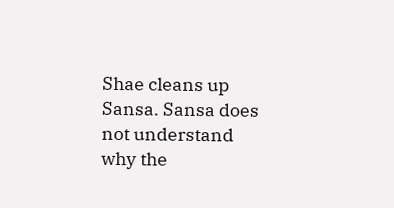Shae cleans up Sansa. Sansa does not understand why the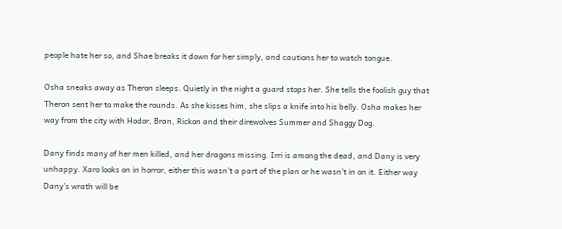people hate her so, and Shae breaks it down for her simply, and cautions her to watch tongue.

Osha sneaks away as Theron sleeps. Quietly in the night a guard stops her. She tells the foolish guy that Theron sent her to make the rounds. As she kisses him, she slips a knife into his belly. Osha makes her way from the city with Hodor, Bran, Rickon and their direwolves Summer and Shaggy Dog.

Dany finds many of her men killed, and her dragons missing. Irri is among the dead, and Dany is very unhappy. Xaro looks on in horror, either this wasn’t a part of the plan or he wasn’t in on it. Either way Dany’s wrath will be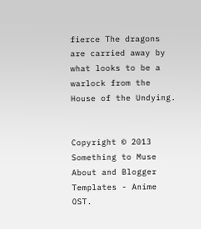fierce The dragons are carried away by what looks to be a warlock from the House of the Undying.


Copyright © 2013 Something to Muse About and Blogger Templates - Anime OST.